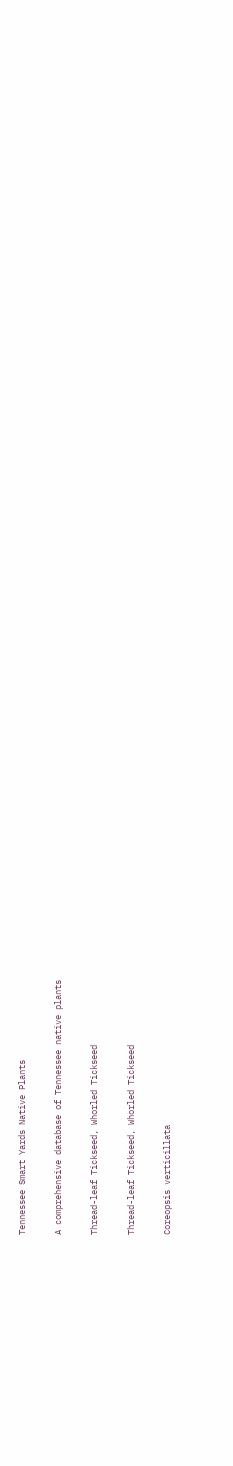Tennessee Smart Yards Native Plants

A comprehensive database of Tennessee native plants

Thread-leaf Tickseed, Whorled Tickseed

Thread-leaf Tickseed, Whorled Tickseed

Coreopsis verticillata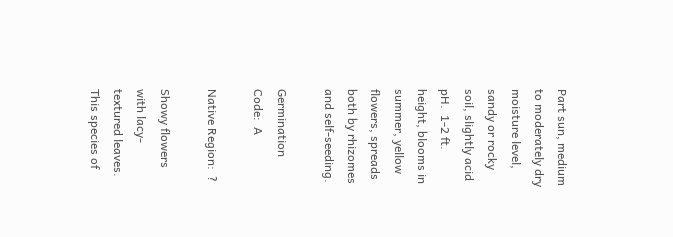Part sun, medium to moderately dry moisture level, sandy or rocky soil, slightly acid pH.  1-2 ft. height, blooms in summer, yellow flowers, spreads both by rhizomes and self-seeding.

Germination Code:  A

Native Region:  ?

Showy flowers with lacy-textured leaves. This species of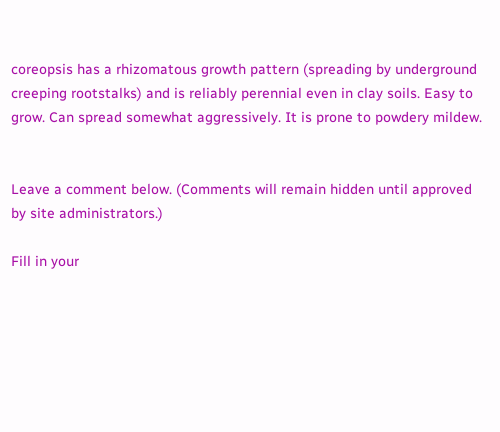coreopsis has a rhizomatous growth pattern (spreading by underground creeping rootstalks) and is reliably perennial even in clay soils. Easy to grow. Can spread somewhat aggressively. It is prone to powdery mildew.


Leave a comment below. (Comments will remain hidden until approved by site administrators.)

Fill in your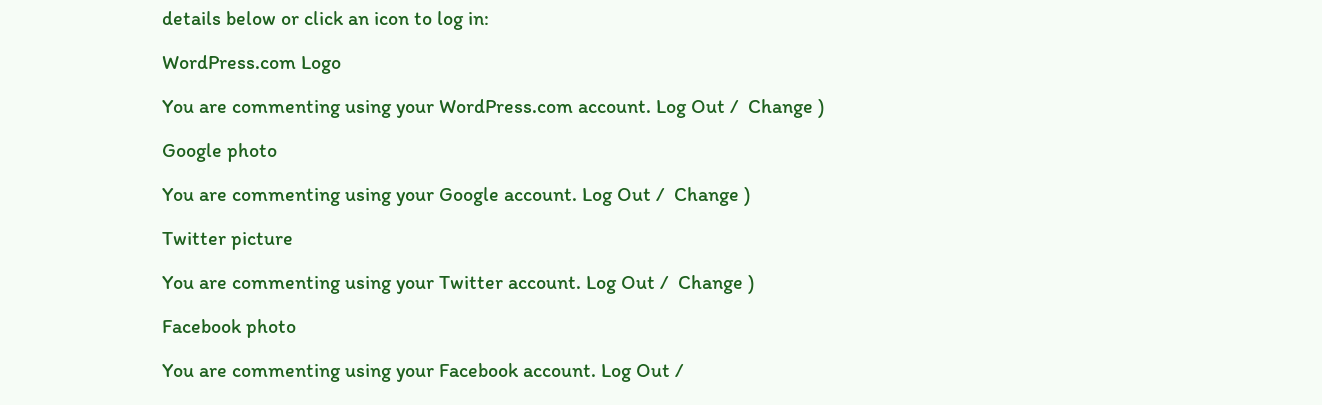details below or click an icon to log in:

WordPress.com Logo

You are commenting using your WordPress.com account. Log Out /  Change )

Google photo

You are commenting using your Google account. Log Out /  Change )

Twitter picture

You are commenting using your Twitter account. Log Out /  Change )

Facebook photo

You are commenting using your Facebook account. Log Out /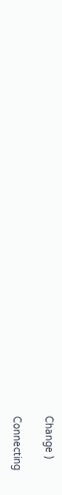Change )

Connecting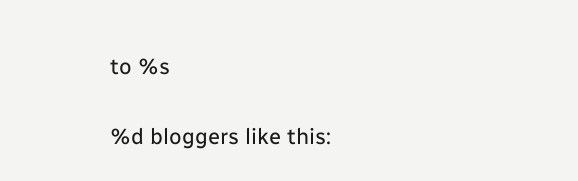to %s

%d bloggers like this: